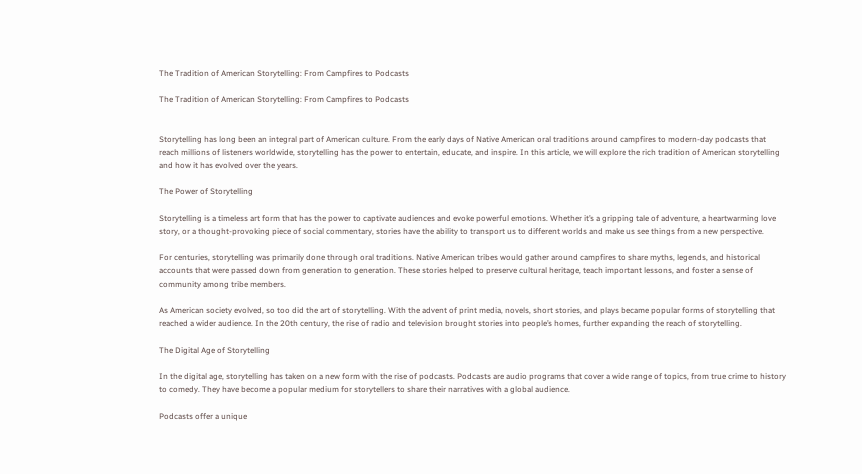The Tradition of American Storytelling: From Campfires to Podcasts

The Tradition of American Storytelling: From Campfires to Podcasts


Storytelling has long been an integral part of American culture. From the early days of Native American oral traditions around campfires to modern-day podcasts that reach millions of listeners worldwide, storytelling has the power to entertain, educate, and inspire. In this article, we will explore the rich tradition of American storytelling and how it has evolved over the years.

The Power of Storytelling

Storytelling is a timeless art form that has the power to captivate audiences and evoke powerful emotions. Whether it’s a gripping tale of adventure, a heartwarming love story, or a thought-provoking piece of social commentary, stories have the ability to transport us to different worlds and make us see things from a new perspective.

For centuries, storytelling was primarily done through oral traditions. Native American tribes would gather around campfires to share myths, legends, and historical accounts that were passed down from generation to generation. These stories helped to preserve cultural heritage, teach important lessons, and foster a sense of community among tribe members.

As American society evolved, so too did the art of storytelling. With the advent of print media, novels, short stories, and plays became popular forms of storytelling that reached a wider audience. In the 20th century, the rise of radio and television brought stories into people’s homes, further expanding the reach of storytelling.

The Digital Age of Storytelling

In the digital age, storytelling has taken on a new form with the rise of podcasts. Podcasts are audio programs that cover a wide range of topics, from true crime to history to comedy. They have become a popular medium for storytellers to share their narratives with a global audience.

Podcasts offer a unique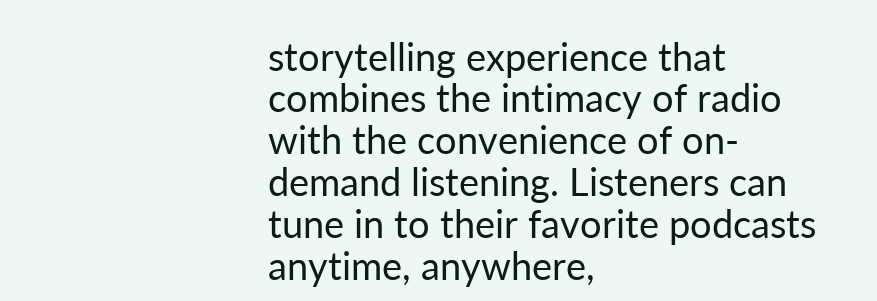storytelling experience that combines the intimacy of radio with the convenience of on-demand listening. Listeners can tune in to their favorite podcasts anytime, anywhere,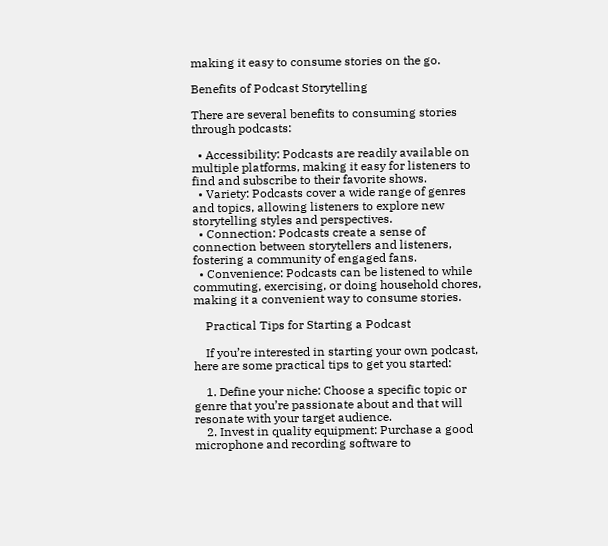making it easy to consume stories on the go.

Benefits of Podcast Storytelling

There are several benefits to consuming stories through podcasts:

  • Accessibility: Podcasts are readily available on multiple platforms, making it easy for listeners to find and subscribe to their favorite shows.
  • Variety: Podcasts cover a wide range of genres and topics, allowing listeners to explore new storytelling styles and perspectives.
  • Connection: Podcasts create a sense of connection between storytellers and listeners, fostering a community of engaged fans.
  • Convenience: Podcasts can be listened to while commuting, exercising, or doing household chores, making it a convenient way to consume stories.

    Practical Tips for Starting a Podcast

    If you’re interested in starting your own podcast, here are some practical tips to get you started:

    1. Define your niche: Choose a specific topic or genre that you’re passionate about and that will resonate with your target audience.
    2. Invest in quality equipment: Purchase a good microphone and recording software to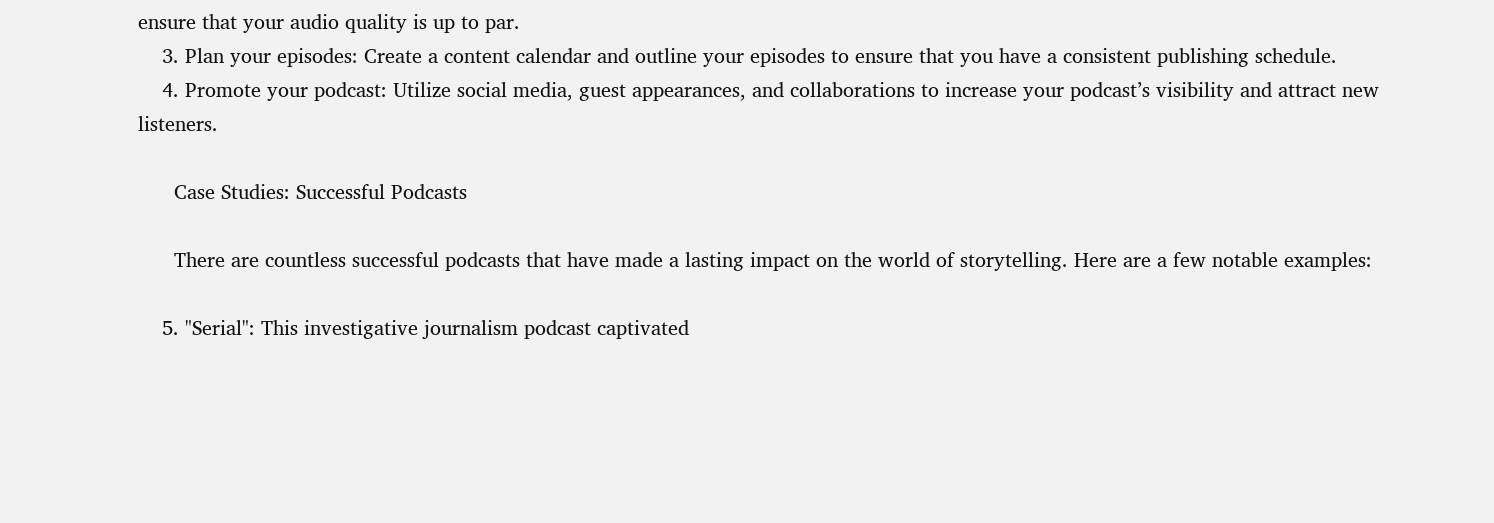ensure that your audio quality is up to par.
    3. Plan your episodes: Create a content calendar and outline your episodes to ensure that you have a consistent publishing schedule.
    4. Promote your podcast: Utilize social media, guest appearances, and collaborations to increase your podcast’s visibility and attract new listeners.

      Case Studies: Successful Podcasts

      There are countless successful podcasts that have made a lasting impact on the world of storytelling. Here are a few notable examples:

    5. "Serial": This investigative journalism podcast captivated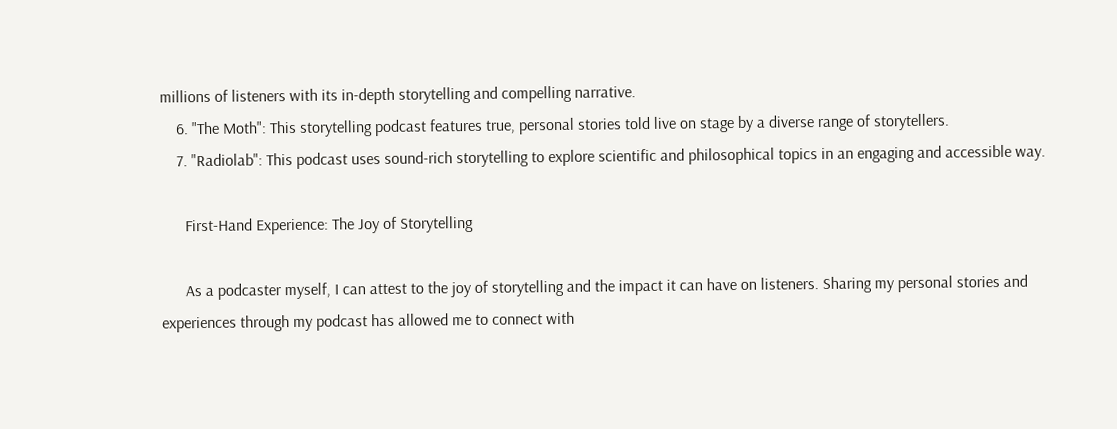millions of listeners with its in-depth storytelling and compelling narrative.
    6. "The Moth": This storytelling podcast features true, personal stories told live on stage by a diverse range of storytellers.
    7. "Radiolab": This podcast uses sound-rich storytelling to explore scientific and philosophical topics in an engaging and accessible way.

      First-Hand Experience: The Joy of Storytelling

      As a podcaster myself, I can attest to the joy of storytelling and the impact it can have on listeners. Sharing my personal stories and experiences through my podcast has allowed me to connect with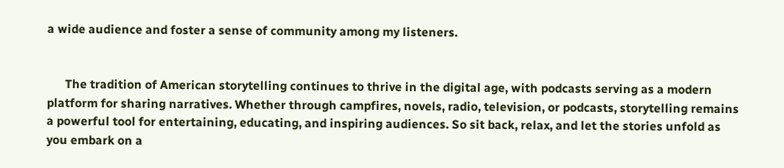a wide audience and foster a sense of community among my listeners.


      The tradition of American storytelling continues to thrive in the digital age, with podcasts serving as a modern platform for sharing narratives. Whether through campfires, novels, radio, television, or podcasts, storytelling remains a powerful tool for entertaining, educating, and inspiring audiences. So sit back, relax, and let the stories unfold as you embark on a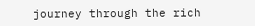journey through the rich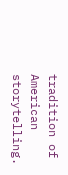tradition of American storytelling.